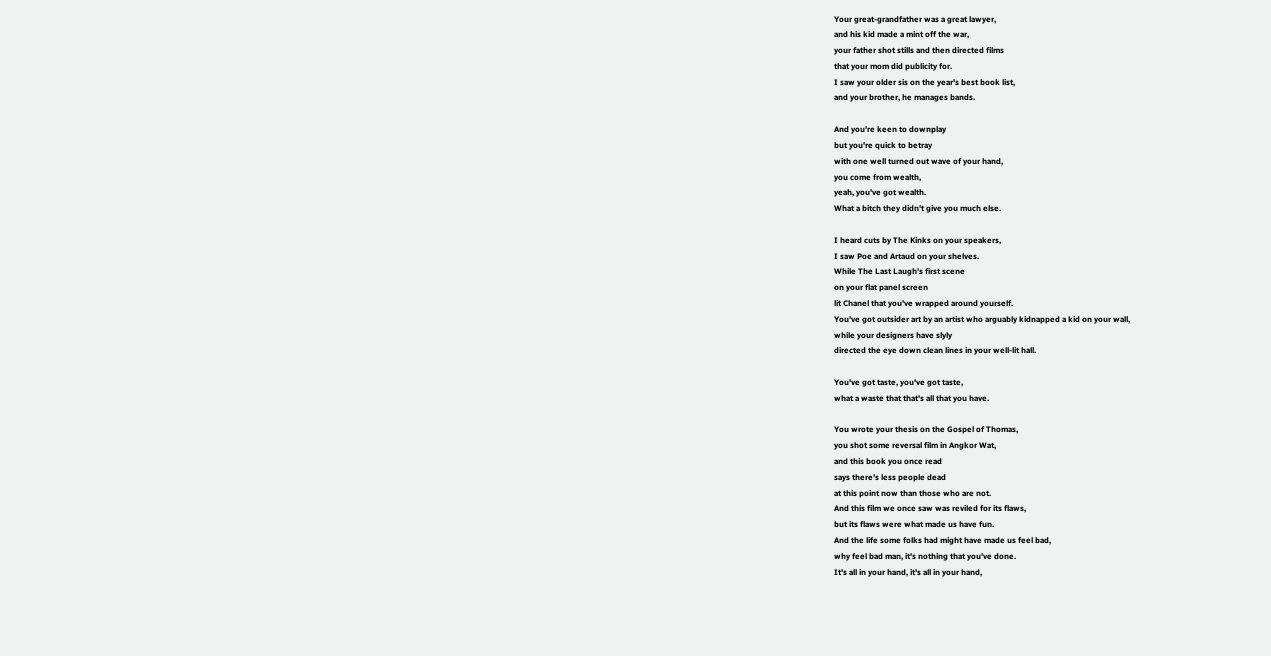Your great-grandfather was a great lawyer,
and his kid made a mint off the war,
your father shot stills and then directed films
that your mom did publicity for.
I saw your older sis on the year's best book list,
and your brother, he manages bands.

And you're keen to downplay
but you're quick to betray
with one well turned out wave of your hand,
you come from wealth,
yeah, you've got wealth.
What a bitch they didn't give you much else.

I heard cuts by The Kinks on your speakers,
I saw Poe and Artaud on your shelves.
While The Last Laugh's first scene
on your flat panel screen
lit Chanel that you've wrapped around yourself.
You've got outsider art by an artist who arguably kidnapped a kid on your wall,
while your designers have slyly
directed the eye down clean lines in your well-lit hall.

You've got taste, you've got taste,
what a waste that that's all that you have.

You wrote your thesis on the Gospel of Thomas,
you shot some reversal film in Angkor Wat,
and this book you once read
says there's less people dead
at this point now than those who are not.
And this film we once saw was reviled for its flaws,
but its flaws were what made us have fun.
And the life some folks had might have made us feel bad,
why feel bad man, it's nothing that you've done.
It's all in your hand, it's all in your hand,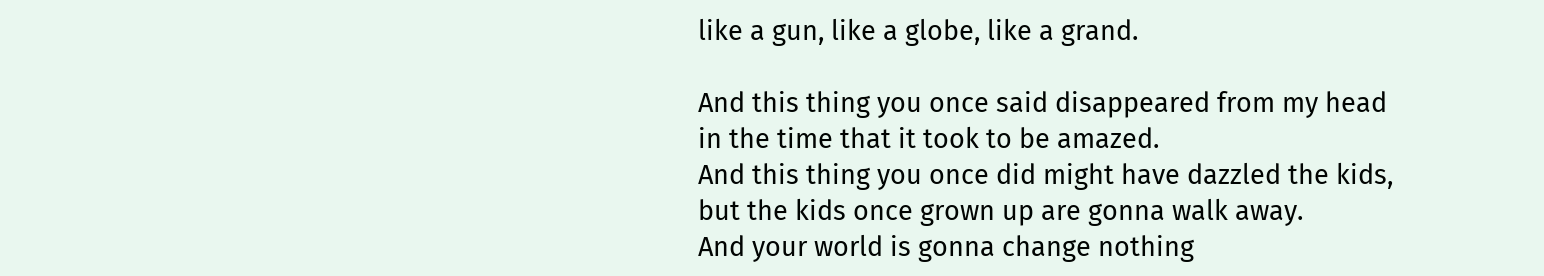like a gun, like a globe, like a grand.

And this thing you once said disappeared from my head
in the time that it took to be amazed.
And this thing you once did might have dazzled the kids,
but the kids once grown up are gonna walk away.
And your world is gonna change nothing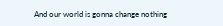And our world is gonna change nothing